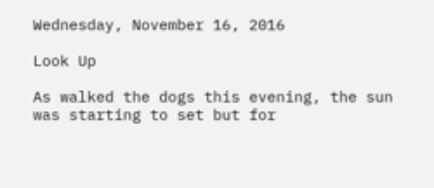Wednesday, November 16, 2016

Look Up

As walked the dogs this evening, the sun was starting to set but for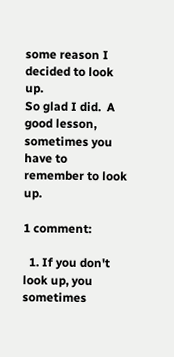some reason I decided to look up.
So glad I did.  A good lesson, sometimes you have to remember to look up.

1 comment:

  1. If you don't look up, you sometimes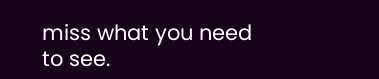miss what you need to see.